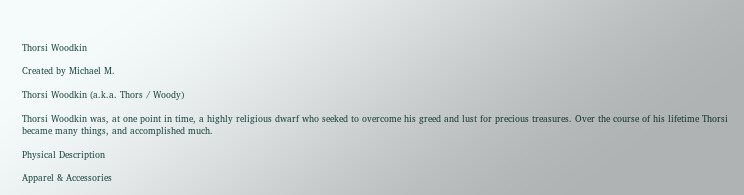Thorsi Woodkin

Created by Michael M.

Thorsi Woodkin (a.k.a. Thors / Woody)

Thorsi Woodkin was, at one point in time, a highly religious dwarf who seeked to overcome his greed and lust for precious treasures. Over the course of his lifetime Thorsi became many things, and accomplished much.

Physical Description

Apparel & Accessories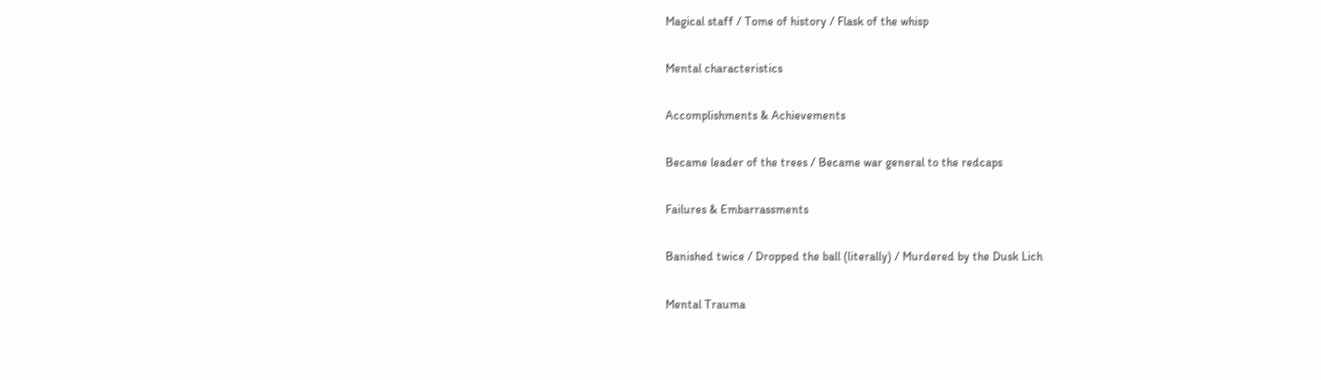Magical staff / Tome of history / Flask of the whisp

Mental characteristics

Accomplishments & Achievements

Became leader of the trees / Became war general to the redcaps

Failures & Embarrassments

Banished twice / Dropped the ball (literally) / Murdered by the Dusk Lich

Mental Trauma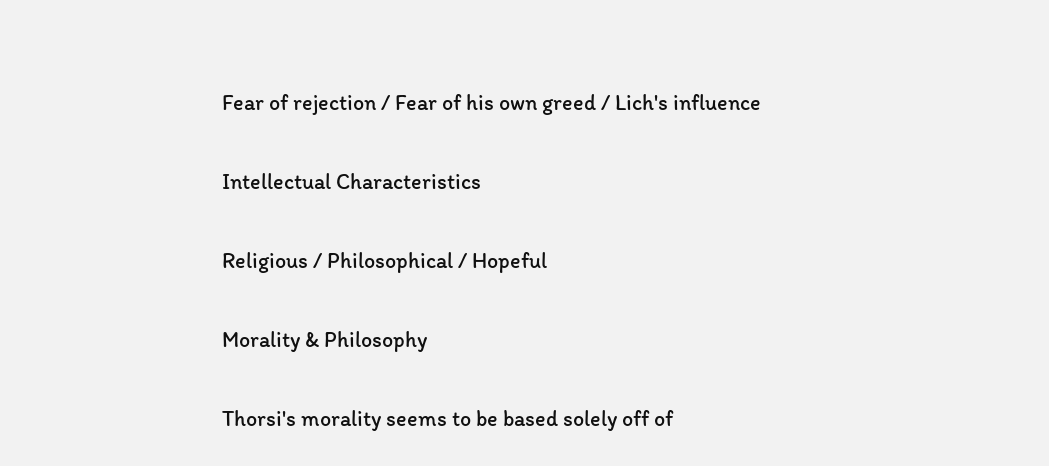Fear of rejection / Fear of his own greed / Lich's influence

Intellectual Characteristics

Religious / Philosophical / Hopeful

Morality & Philosophy

Thorsi's morality seems to be based solely off of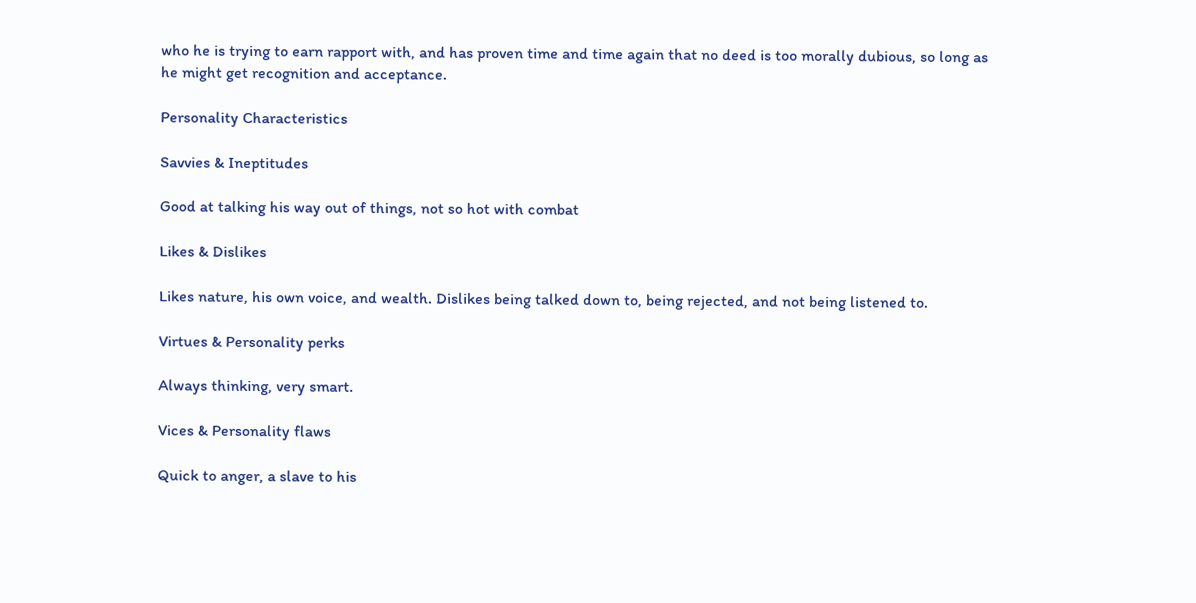who he is trying to earn rapport with, and has proven time and time again that no deed is too morally dubious, so long as he might get recognition and acceptance.

Personality Characteristics

Savvies & Ineptitudes

Good at talking his way out of things, not so hot with combat

Likes & Dislikes

Likes nature, his own voice, and wealth. Dislikes being talked down to, being rejected, and not being listened to.

Virtues & Personality perks

Always thinking, very smart.

Vices & Personality flaws

Quick to anger, a slave to his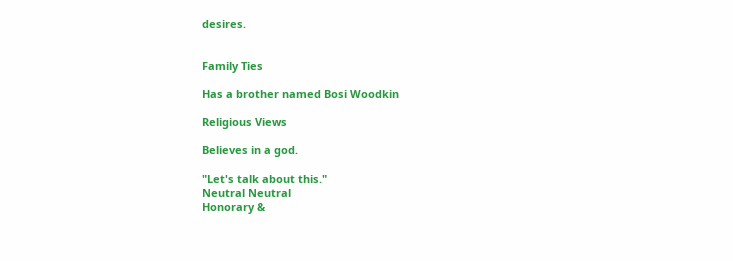desires.


Family Ties

Has a brother named Bosi Woodkin

Religious Views

Believes in a god.

"Let's talk about this."
Neutral Neutral
Honorary &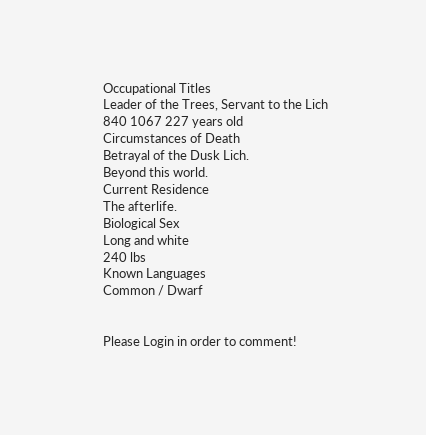Occupational Titles
Leader of the Trees, Servant to the Lich
840 1067 227 years old
Circumstances of Death
Betrayal of the Dusk Lich.
Beyond this world.
Current Residence
The afterlife.
Biological Sex
Long and white
240 lbs
Known Languages
Common / Dwarf


Please Login in order to comment!